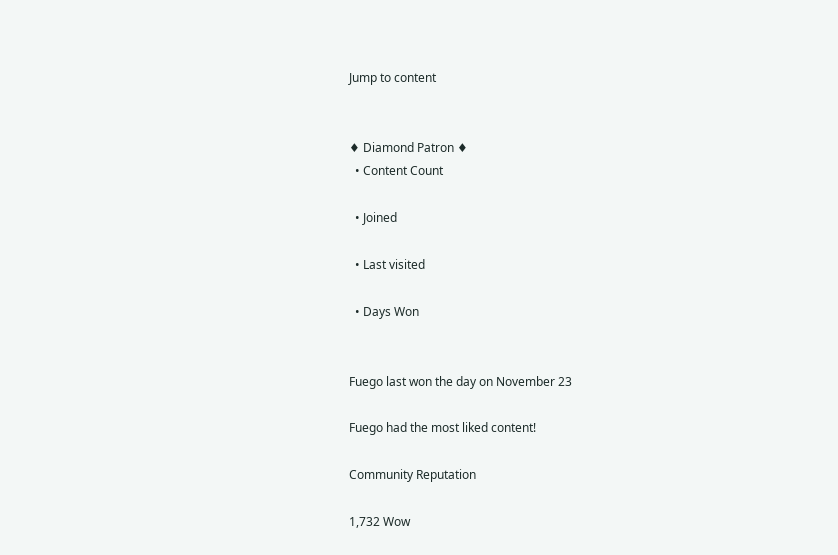Jump to content


♦ Diamond Patron ♦
  • Content Count

  • Joined

  • Last visited

  • Days Won


Fuego last won the day on November 23

Fuego had the most liked content!

Community Reputation

1,732 Wow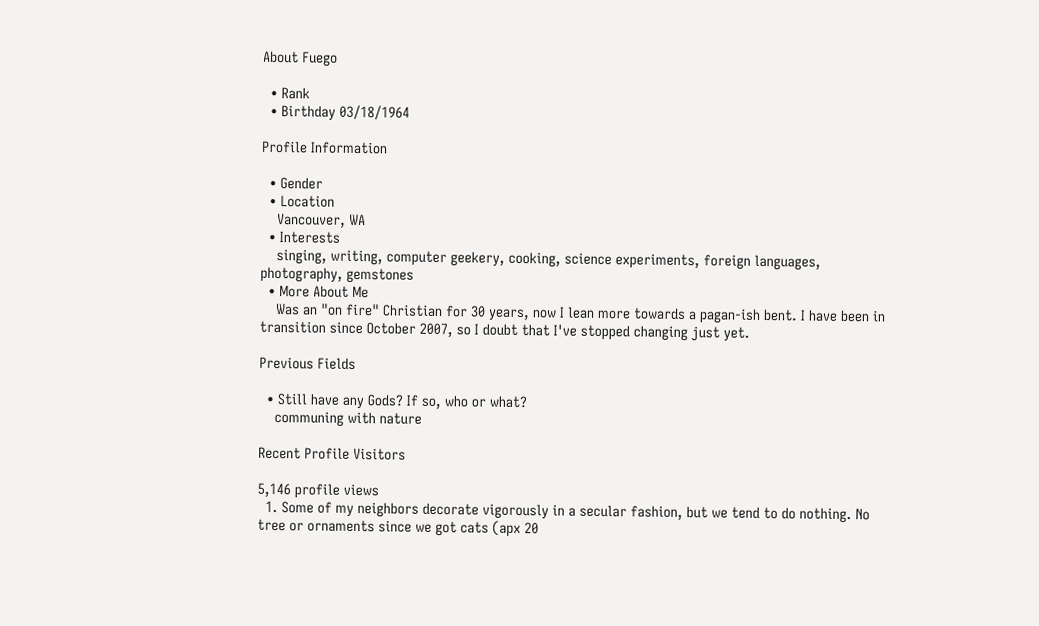About Fuego

  • Rank
  • Birthday 03/18/1964

Profile Information

  • Gender
  • Location
    Vancouver, WA
  • Interests
    singing, writing, computer geekery, cooking, science experiments, foreign languages, photography, gemstones
  • More About Me
    Was an "on fire" Christian for 30 years, now I lean more towards a pagan-ish bent. I have been in transition since October 2007, so I doubt that I've stopped changing just yet.

Previous Fields

  • Still have any Gods? If so, who or what?
    communing with nature

Recent Profile Visitors

5,146 profile views
  1. Some of my neighbors decorate vigorously in a secular fashion, but we tend to do nothing. No tree or ornaments since we got cats (apx 20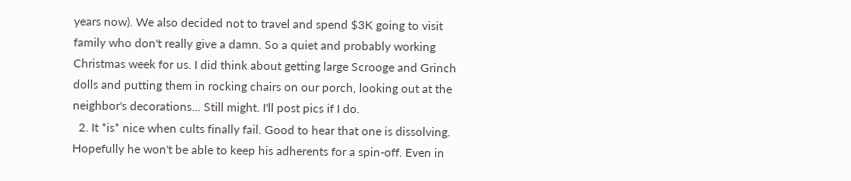years now). We also decided not to travel and spend $3K going to visit family who don't really give a damn. So a quiet and probably working Christmas week for us. I did think about getting large Scrooge and Grinch dolls and putting them in rocking chairs on our porch, looking out at the neighbor's decorations... Still might. I'll post pics if I do.
  2. It *is* nice when cults finally fail. Good to hear that one is dissolving. Hopefully he won't be able to keep his adherents for a spin-off. Even in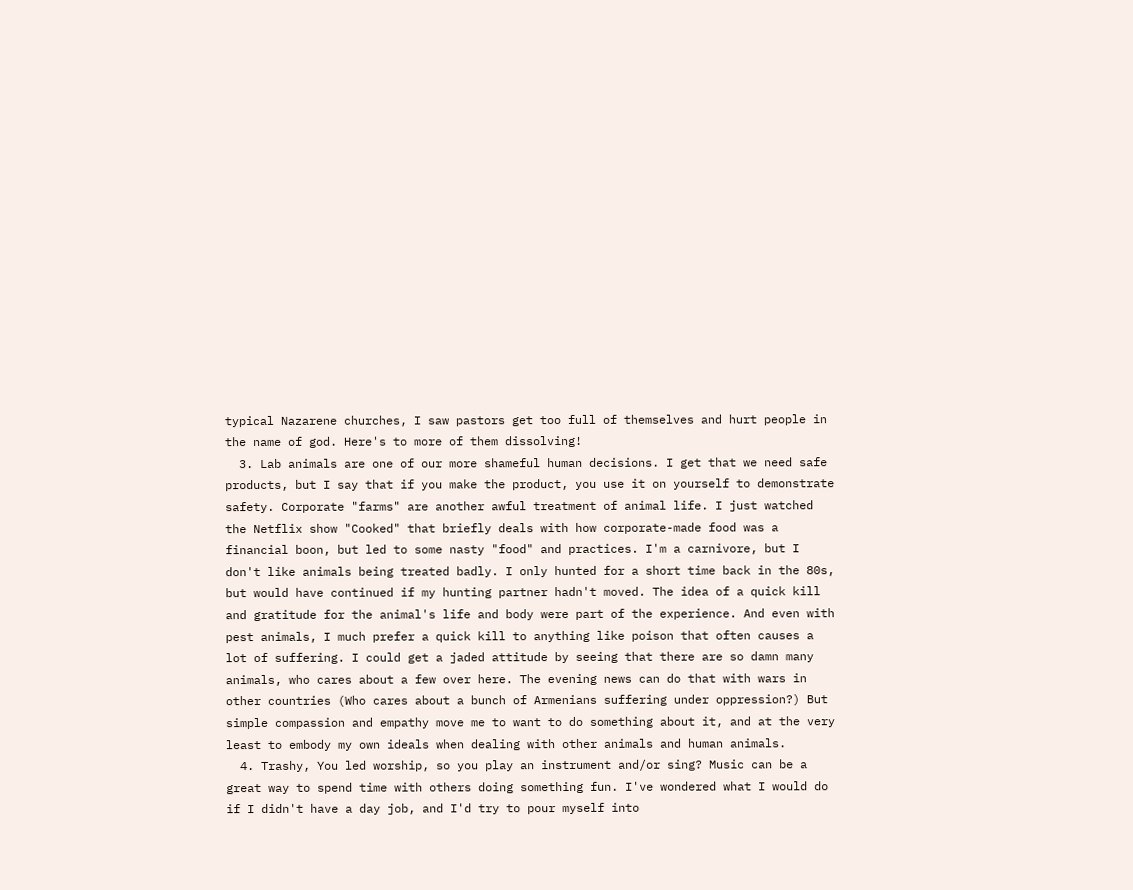typical Nazarene churches, I saw pastors get too full of themselves and hurt people in the name of god. Here's to more of them dissolving!
  3. Lab animals are one of our more shameful human decisions. I get that we need safe products, but I say that if you make the product, you use it on yourself to demonstrate safety. Corporate "farms" are another awful treatment of animal life. I just watched the Netflix show "Cooked" that briefly deals with how corporate-made food was a financial boon, but led to some nasty "food" and practices. I'm a carnivore, but I don't like animals being treated badly. I only hunted for a short time back in the 80s, but would have continued if my hunting partner hadn't moved. The idea of a quick kill and gratitude for the animal's life and body were part of the experience. And even with pest animals, I much prefer a quick kill to anything like poison that often causes a lot of suffering. I could get a jaded attitude by seeing that there are so damn many animals, who cares about a few over here. The evening news can do that with wars in other countries (Who cares about a bunch of Armenians suffering under oppression?) But simple compassion and empathy move me to want to do something about it, and at the very least to embody my own ideals when dealing with other animals and human animals.
  4. Trashy, You led worship, so you play an instrument and/or sing? Music can be a great way to spend time with others doing something fun. I've wondered what I would do if I didn't have a day job, and I'd try to pour myself into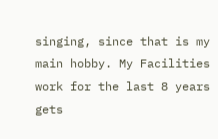singing, since that is my main hobby. My Facilities work for the last 8 years gets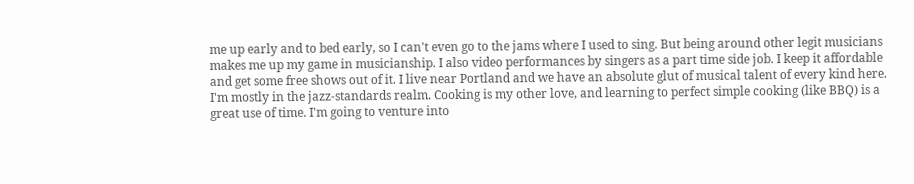me up early and to bed early, so I can't even go to the jams where I used to sing. But being around other legit musicians makes me up my game in musicianship. I also video performances by singers as a part time side job. I keep it affordable and get some free shows out of it. I live near Portland and we have an absolute glut of musical talent of every kind here. I'm mostly in the jazz-standards realm. Cooking is my other love, and learning to perfect simple cooking (like BBQ) is a great use of time. I'm going to venture into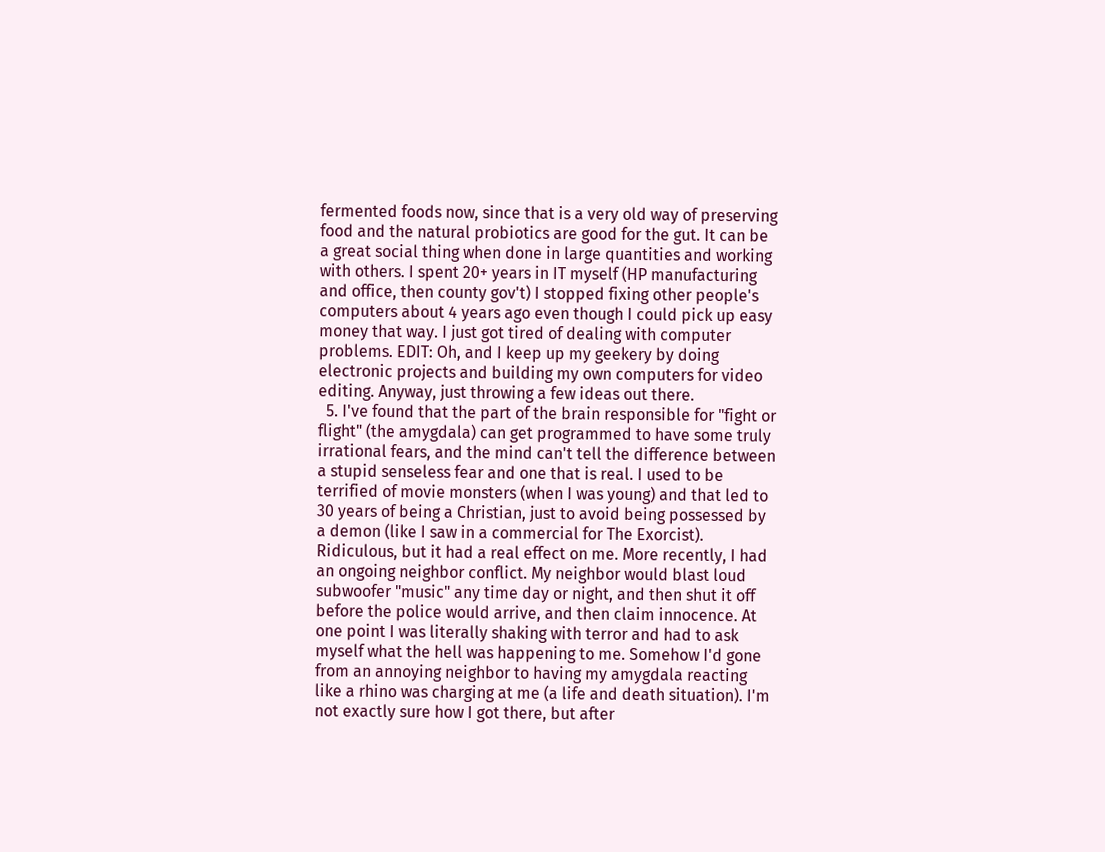fermented foods now, since that is a very old way of preserving food and the natural probiotics are good for the gut. It can be a great social thing when done in large quantities and working with others. I spent 20+ years in IT myself (HP manufacturing and office, then county gov't) I stopped fixing other people's computers about 4 years ago even though I could pick up easy money that way. I just got tired of dealing with computer problems. EDIT: Oh, and I keep up my geekery by doing electronic projects and building my own computers for video editing. Anyway, just throwing a few ideas out there.
  5. I've found that the part of the brain responsible for "fight or flight" (the amygdala) can get programmed to have some truly irrational fears, and the mind can't tell the difference between a stupid senseless fear and one that is real. I used to be terrified of movie monsters (when I was young) and that led to 30 years of being a Christian, just to avoid being possessed by a demon (like I saw in a commercial for The Exorcist). Ridiculous, but it had a real effect on me. More recently, I had an ongoing neighbor conflict. My neighbor would blast loud subwoofer "music" any time day or night, and then shut it off before the police would arrive, and then claim innocence. At one point I was literally shaking with terror and had to ask myself what the hell was happening to me. Somehow I'd gone from an annoying neighbor to having my amygdala reacting like a rhino was charging at me (a life and death situation). I'm not exactly sure how I got there, but after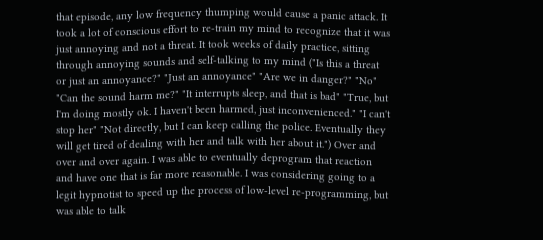that episode, any low frequency thumping would cause a panic attack. It took a lot of conscious effort to re-train my mind to recognize that it was just annoying and not a threat. It took weeks of daily practice, sitting through annoying sounds and self-talking to my mind ("Is this a threat or just an annoyance?" "Just an annoyance" "Are we in danger?" "No" "Can the sound harm me?" "It interrupts sleep, and that is bad" "True, but I'm doing mostly ok. I haven't been harmed, just inconvenienced." "I can't stop her" "Not directly, but I can keep calling the police. Eventually they will get tired of dealing with her and talk with her about it.") Over and over and over again. I was able to eventually deprogram that reaction and have one that is far more reasonable. I was considering going to a legit hypnotist to speed up the process of low-level re-programming, but was able to talk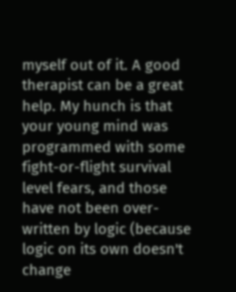myself out of it. A good therapist can be a great help. My hunch is that your young mind was programmed with some fight-or-flight survival level fears, and those have not been over-written by logic (because logic on its own doesn't change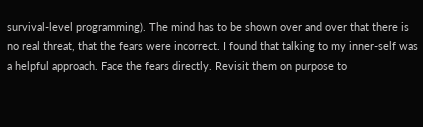survival-level programming). The mind has to be shown over and over that there is no real threat, that the fears were incorrect. I found that talking to my inner-self was a helpful approach. Face the fears directly. Revisit them on purpose to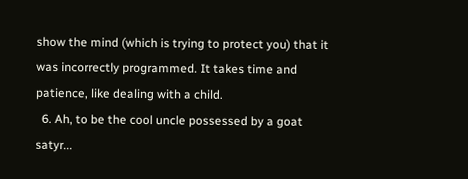show the mind (which is trying to protect you) that it was incorrectly programmed. It takes time and patience, like dealing with a child.
  6. Ah, to be the cool uncle possessed by a goat satyr...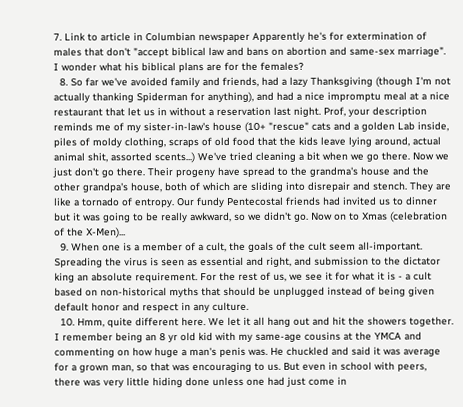7. Link to article in Columbian newspaper Apparently he's for extermination of males that don't "accept biblical law and bans on abortion and same-sex marriage". I wonder what his biblical plans are for the females?
  8. So far we've avoided family and friends, had a lazy Thanksgiving (though I'm not actually thanking Spiderman for anything), and had a nice impromptu meal at a nice restaurant that let us in without a reservation last night. Prof, your description reminds me of my sister-in-law's house (10+ "rescue" cats and a golden Lab inside, piles of moldy clothing, scraps of old food that the kids leave lying around, actual animal shit, assorted scents...) We've tried cleaning a bit when we go there. Now we just don't go there. Their progeny have spread to the grandma's house and the other grandpa's house, both of which are sliding into disrepair and stench. They are like a tornado of entropy. Our fundy Pentecostal friends had invited us to dinner but it was going to be really awkward, so we didn't go. Now on to Xmas (celebration of the X-Men)...
  9. When one is a member of a cult, the goals of the cult seem all-important. Spreading the virus is seen as essential and right, and submission to the dictator king an absolute requirement. For the rest of us, we see it for what it is - a cult based on non-historical myths that should be unplugged instead of being given default honor and respect in any culture.
  10. Hmm, quite different here. We let it all hang out and hit the showers together. I remember being an 8 yr old kid with my same-age cousins at the YMCA and commenting on how huge a man's penis was. He chuckled and said it was average for a grown man, so that was encouraging to us. But even in school with peers, there was very little hiding done unless one had just come in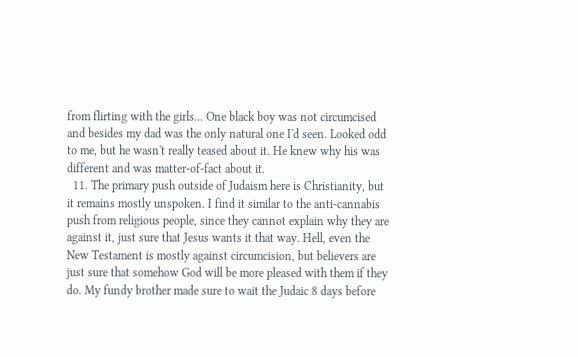from flirting with the girls... One black boy was not circumcised and besides my dad was the only natural one I'd seen. Looked odd to me, but he wasn't really teased about it. He knew why his was different and was matter-of-fact about it.
  11. The primary push outside of Judaism here is Christianity, but it remains mostly unspoken. I find it similar to the anti-cannabis push from religious people, since they cannot explain why they are against it, just sure that Jesus wants it that way. Hell, even the New Testament is mostly against circumcision, but believers are just sure that somehow God will be more pleased with them if they do. My fundy brother made sure to wait the Judaic 8 days before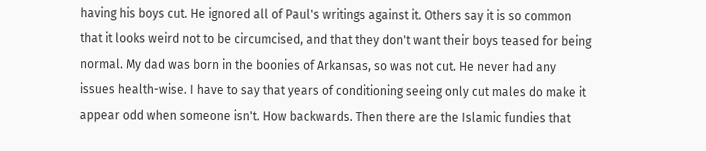having his boys cut. He ignored all of Paul's writings against it. Others say it is so common that it looks weird not to be circumcised, and that they don't want their boys teased for being normal. My dad was born in the boonies of Arkansas, so was not cut. He never had any issues health-wise. I have to say that years of conditioning seeing only cut males do make it appear odd when someone isn't. How backwards. Then there are the Islamic fundies that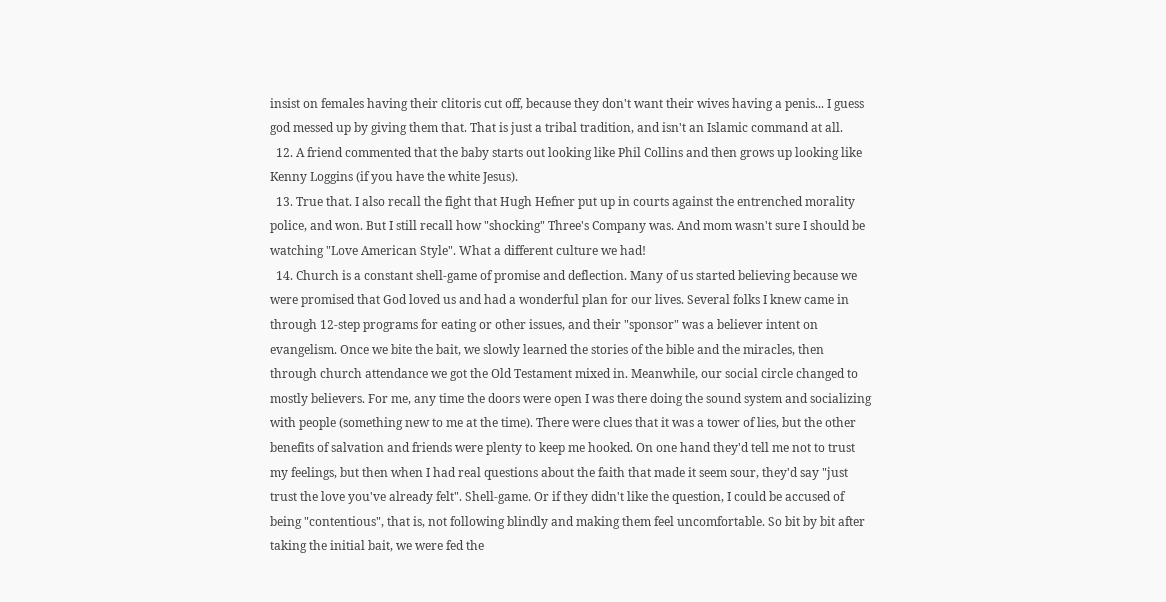insist on females having their clitoris cut off, because they don't want their wives having a penis... I guess god messed up by giving them that. That is just a tribal tradition, and isn't an Islamic command at all.
  12. A friend commented that the baby starts out looking like Phil Collins and then grows up looking like Kenny Loggins (if you have the white Jesus).
  13. True that. I also recall the fight that Hugh Hefner put up in courts against the entrenched morality police, and won. But I still recall how "shocking" Three's Company was. And mom wasn't sure I should be watching "Love American Style". What a different culture we had!
  14. Church is a constant shell-game of promise and deflection. Many of us started believing because we were promised that God loved us and had a wonderful plan for our lives. Several folks I knew came in through 12-step programs for eating or other issues, and their "sponsor" was a believer intent on evangelism. Once we bite the bait, we slowly learned the stories of the bible and the miracles, then through church attendance we got the Old Testament mixed in. Meanwhile, our social circle changed to mostly believers. For me, any time the doors were open I was there doing the sound system and socializing with people (something new to me at the time). There were clues that it was a tower of lies, but the other benefits of salvation and friends were plenty to keep me hooked. On one hand they'd tell me not to trust my feelings, but then when I had real questions about the faith that made it seem sour, they'd say "just trust the love you've already felt". Shell-game. Or if they didn't like the question, I could be accused of being "contentious", that is, not following blindly and making them feel uncomfortable. So bit by bit after taking the initial bait, we were fed the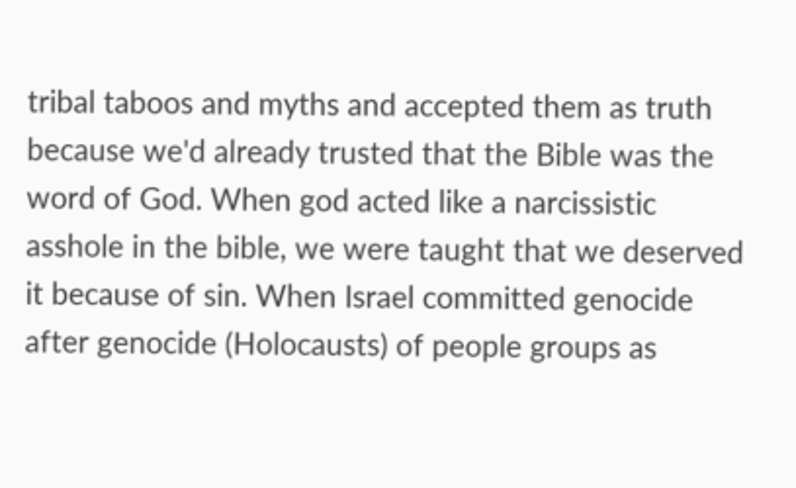tribal taboos and myths and accepted them as truth because we'd already trusted that the Bible was the word of God. When god acted like a narcissistic asshole in the bible, we were taught that we deserved it because of sin. When Israel committed genocide after genocide (Holocausts) of people groups as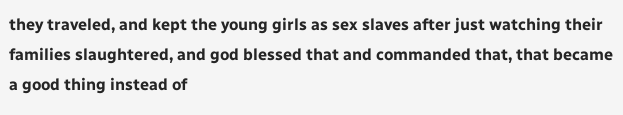they traveled, and kept the young girls as sex slaves after just watching their families slaughtered, and god blessed that and commanded that, that became a good thing instead of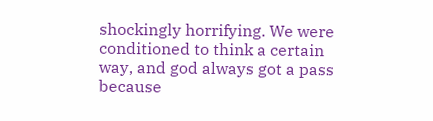shockingly horrifying. We were conditioned to think a certain way, and god always got a pass because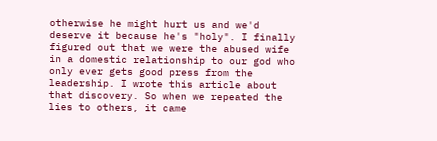otherwise he might hurt us and we'd deserve it because he's "holy". I finally figured out that we were the abused wife in a domestic relationship to our god who only ever gets good press from the leadership. I wrote this article about that discovery. So when we repeated the lies to others, it came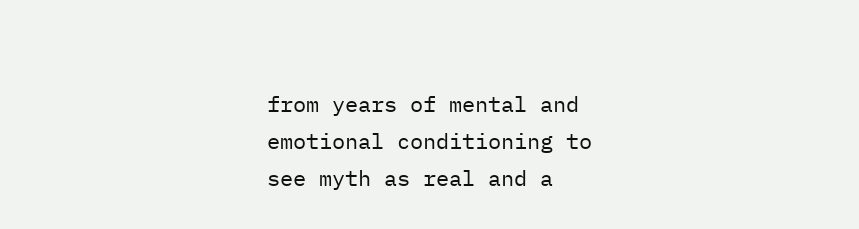from years of mental and emotional conditioning to see myth as real and a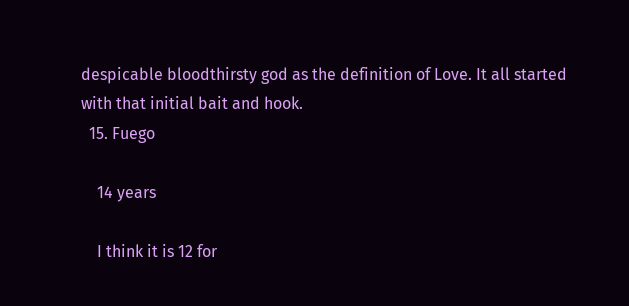despicable bloodthirsty god as the definition of Love. It all started with that initial bait and hook.
  15. Fuego

    14 years

    I think it is 12 for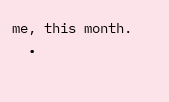me, this month.
  •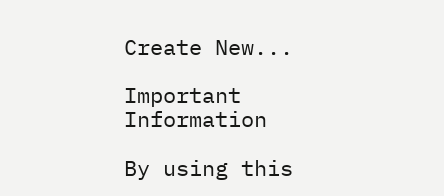Create New...

Important Information

By using this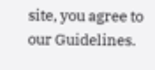site, you agree to our Guidelines.